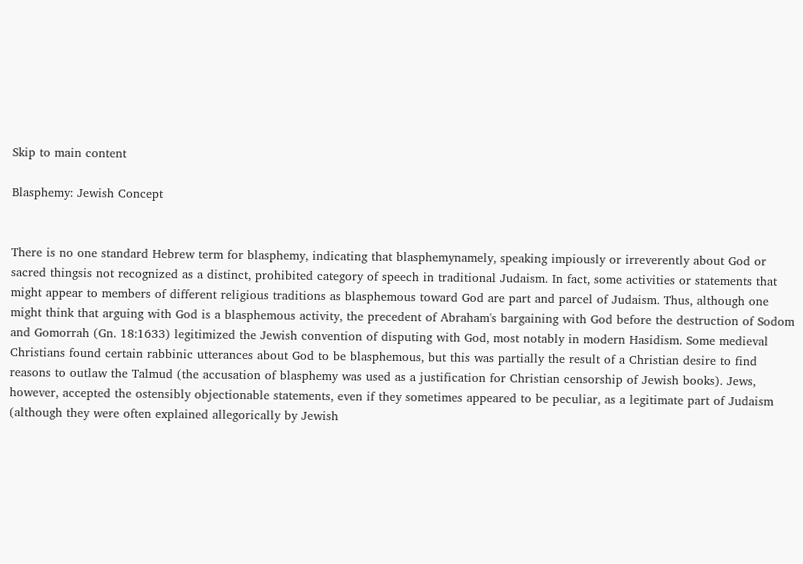Skip to main content

Blasphemy: Jewish Concept


There is no one standard Hebrew term for blasphemy, indicating that blasphemynamely, speaking impiously or irreverently about God or sacred thingsis not recognized as a distinct, prohibited category of speech in traditional Judaism. In fact, some activities or statements that might appear to members of different religious traditions as blasphemous toward God are part and parcel of Judaism. Thus, although one might think that arguing with God is a blasphemous activity, the precedent of Abraham's bargaining with God before the destruction of Sodom and Gomorrah (Gn. 18:1633) legitimized the Jewish convention of disputing with God, most notably in modern Hasidism. Some medieval Christians found certain rabbinic utterances about God to be blasphemous, but this was partially the result of a Christian desire to find reasons to outlaw the Talmud (the accusation of blasphemy was used as a justification for Christian censorship of Jewish books). Jews, however, accepted the ostensibly objectionable statements, even if they sometimes appeared to be peculiar, as a legitimate part of Judaism (although they were often explained allegorically by Jewish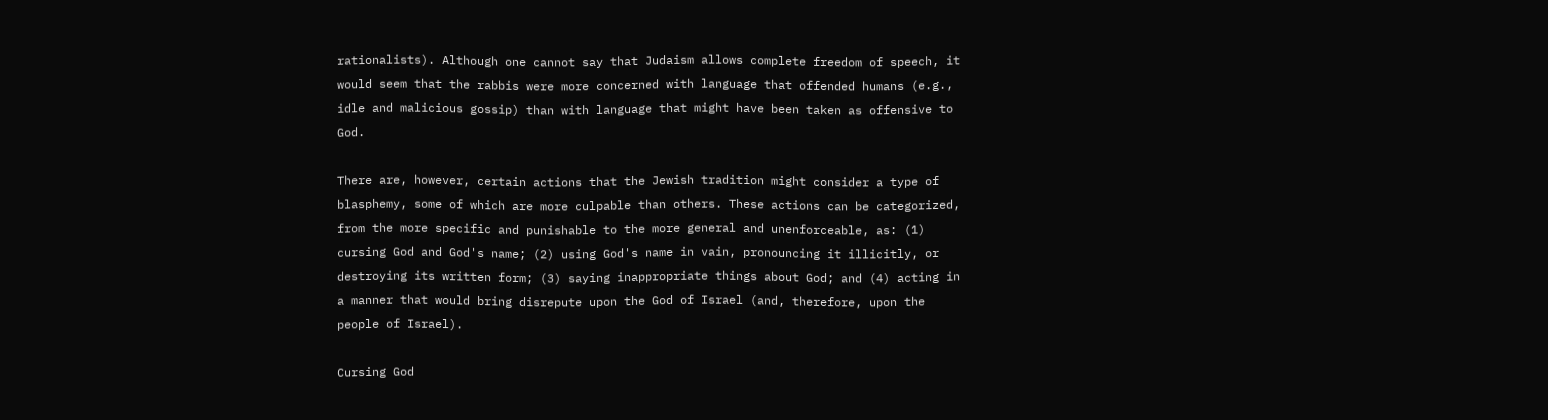rationalists). Although one cannot say that Judaism allows complete freedom of speech, it would seem that the rabbis were more concerned with language that offended humans (e.g., idle and malicious gossip) than with language that might have been taken as offensive to God.

There are, however, certain actions that the Jewish tradition might consider a type of blasphemy, some of which are more culpable than others. These actions can be categorized, from the more specific and punishable to the more general and unenforceable, as: (1) cursing God and God's name; (2) using God's name in vain, pronouncing it illicitly, or destroying its written form; (3) saying inappropriate things about God; and (4) acting in a manner that would bring disrepute upon the God of Israel (and, therefore, upon the people of Israel).

Cursing God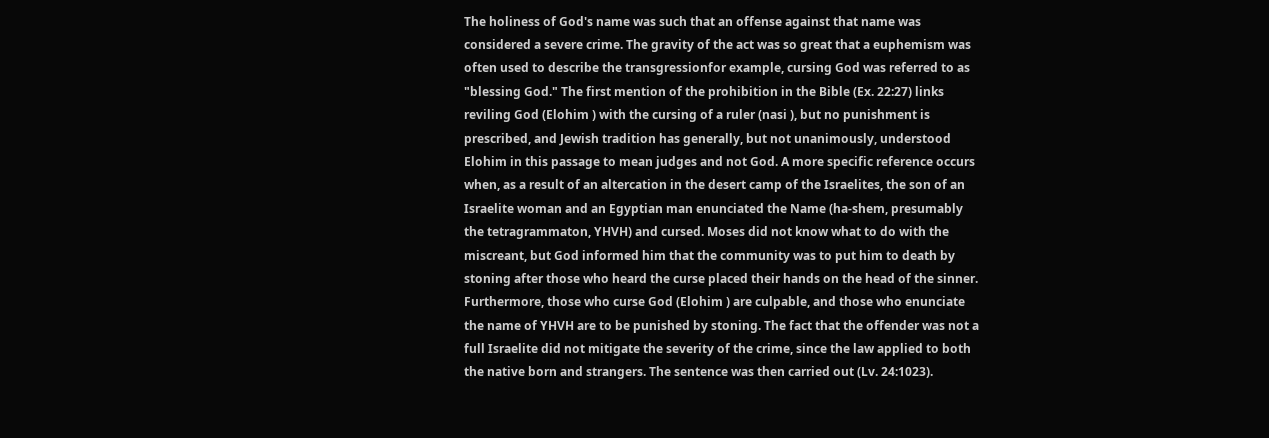The holiness of God's name was such that an offense against that name was considered a severe crime. The gravity of the act was so great that a euphemism was often used to describe the transgressionfor example, cursing God was referred to as "blessing God." The first mention of the prohibition in the Bible (Ex. 22:27) links reviling God (Elohim ) with the cursing of a ruler (nasi ), but no punishment is prescribed, and Jewish tradition has generally, but not unanimously, understood Elohim in this passage to mean judges and not God. A more specific reference occurs when, as a result of an altercation in the desert camp of the Israelites, the son of an Israelite woman and an Egyptian man enunciated the Name (ha-shem, presumably the tetragrammaton, YHVH) and cursed. Moses did not know what to do with the miscreant, but God informed him that the community was to put him to death by stoning after those who heard the curse placed their hands on the head of the sinner. Furthermore, those who curse God (Elohim ) are culpable, and those who enunciate the name of YHVH are to be punished by stoning. The fact that the offender was not a full Israelite did not mitigate the severity of the crime, since the law applied to both the native born and strangers. The sentence was then carried out (Lv. 24:1023).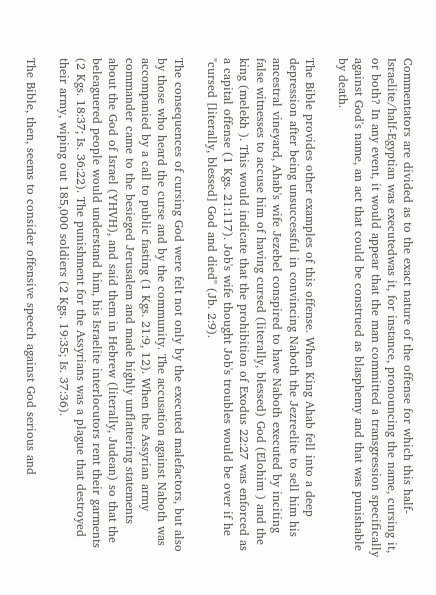Commentators are divided as to the exact nature of the offense for which this half-Israelite/half-Egyptian was executedwas it, for instance, pronouncing the name, cursing it, or both? In any event, it would appear that the man committed a transgression specifically against God's name, an act that could be construed as blasphemy and that was punishable by death.

The Bible provides other examples of this offense. When King Ahab fell into a deep depression after being unsuccessful in convincing Naboth the Jezreelite to sell him his ancestral vineyard, Ahab's wife Jezebel conspired to have Naboth executed by inciting false witnesses to accuse him of having cursed (literally, blessed) God (Elohim ) and the king (melekh ). This would indicate that the prohibition of Exodus 22:27 was enforced as a capital offense (1 Kgs. 21:117). Job's wife thought Job's troubles would be over if he "cursed [literally, blessed] God and died" (Jb. 2:9).

The consequences of cursing God were felt not only by the executed malefactors, but also by those who heard the curse and by the community. The accusation against Naboth was accompanied by a call to public fasting (1 Kgs. 21:9, 12). When the Assyrian army commander came to the besieged Jerusalem and made highly unflattering statements about the God of Israel (YHVH), and said them in Hebrew (literally, Judean) so that the beleaguered people would understand him, his Israelite interlocutors rent their garments (2 Kgs. 18:37; Is. 36:22). The punishment for the Assyrians was a plague that destroyed their army, wiping out 185,000 soldiers (2 Kgs. 19:35; Is. 37:36).

The Bible, then, seems to consider offensive speech against God serious and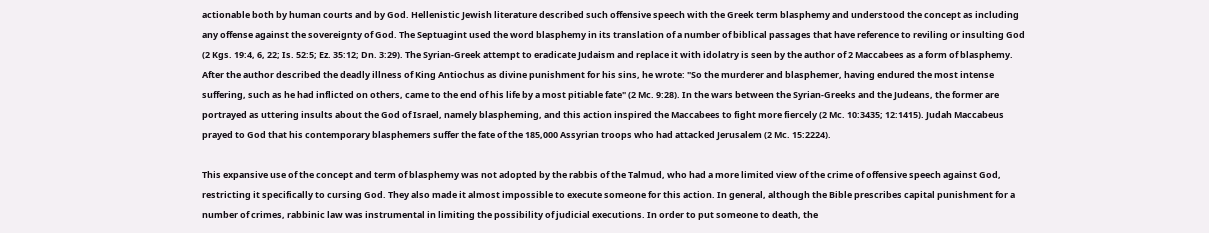actionable both by human courts and by God. Hellenistic Jewish literature described such offensive speech with the Greek term blasphemy and understood the concept as including any offense against the sovereignty of God. The Septuagint used the word blasphemy in its translation of a number of biblical passages that have reference to reviling or insulting God (2 Kgs. 19:4, 6, 22; Is. 52:5; Ez. 35:12; Dn. 3:29). The Syrian-Greek attempt to eradicate Judaism and replace it with idolatry is seen by the author of 2 Maccabees as a form of blasphemy. After the author described the deadly illness of King Antiochus as divine punishment for his sins, he wrote: "So the murderer and blasphemer, having endured the most intense suffering, such as he had inflicted on others, came to the end of his life by a most pitiable fate" (2 Mc. 9:28). In the wars between the Syrian-Greeks and the Judeans, the former are portrayed as uttering insults about the God of Israel, namely blaspheming, and this action inspired the Maccabees to fight more fiercely (2 Mc. 10:3435; 12:1415). Judah Maccabeus prayed to God that his contemporary blasphemers suffer the fate of the 185,000 Assyrian troops who had attacked Jerusalem (2 Mc. 15:2224).

This expansive use of the concept and term of blasphemy was not adopted by the rabbis of the Talmud, who had a more limited view of the crime of offensive speech against God, restricting it specifically to cursing God. They also made it almost impossible to execute someone for this action. In general, although the Bible prescribes capital punishment for a number of crimes, rabbinic law was instrumental in limiting the possibility of judicial executions. In order to put someone to death, the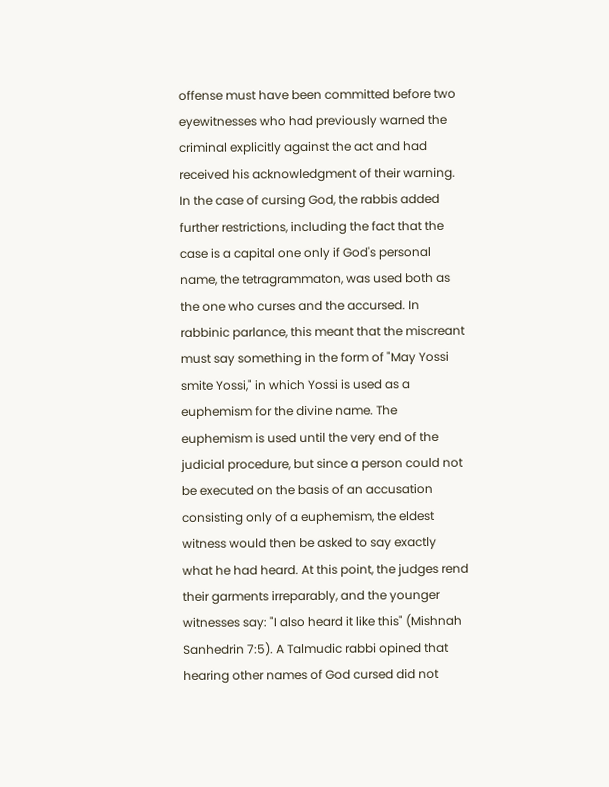offense must have been committed before two eyewitnesses who had previously warned the criminal explicitly against the act and had received his acknowledgment of their warning. In the case of cursing God, the rabbis added further restrictions, including the fact that the case is a capital one only if God's personal name, the tetragrammaton, was used both as the one who curses and the accursed. In rabbinic parlance, this meant that the miscreant must say something in the form of "May Yossi smite Yossi," in which Yossi is used as a euphemism for the divine name. The euphemism is used until the very end of the judicial procedure, but since a person could not be executed on the basis of an accusation consisting only of a euphemism, the eldest witness would then be asked to say exactly what he had heard. At this point, the judges rend their garments irreparably, and the younger witnesses say: "I also heard it like this" (Mishnah Sanhedrin 7:5). A Talmudic rabbi opined that hearing other names of God cursed did not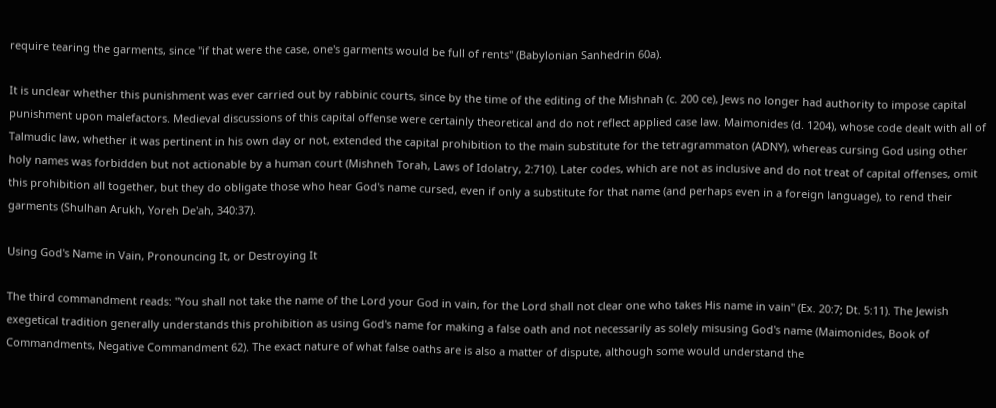require tearing the garments, since "if that were the case, one's garments would be full of rents" (Babylonian Sanhedrin 60a).

It is unclear whether this punishment was ever carried out by rabbinic courts, since by the time of the editing of the Mishnah (c. 200 ce), Jews no longer had authority to impose capital punishment upon malefactors. Medieval discussions of this capital offense were certainly theoretical and do not reflect applied case law. Maimonides (d. 1204), whose code dealt with all of Talmudic law, whether it was pertinent in his own day or not, extended the capital prohibition to the main substitute for the tetragrammaton (ADNY), whereas cursing God using other holy names was forbidden but not actionable by a human court (Mishneh Torah, Laws of Idolatry, 2:710). Later codes, which are not as inclusive and do not treat of capital offenses, omit this prohibition all together, but they do obligate those who hear God's name cursed, even if only a substitute for that name (and perhaps even in a foreign language), to rend their garments (Shulhan Arukh, Yoreh De'ah, 340:37).

Using God's Name in Vain, Pronouncing It, or Destroying It

The third commandment reads: "You shall not take the name of the Lord your God in vain, for the Lord shall not clear one who takes His name in vain" (Ex. 20:7; Dt. 5:11). The Jewish exegetical tradition generally understands this prohibition as using God's name for making a false oath and not necessarily as solely misusing God's name (Maimonides, Book of Commandments, Negative Commandment 62). The exact nature of what false oaths are is also a matter of dispute, although some would understand the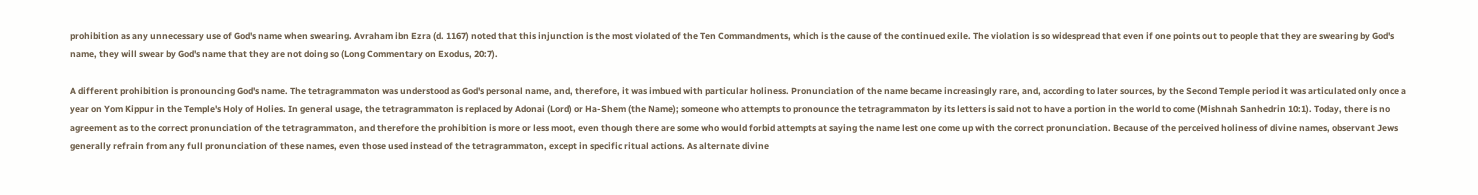prohibition as any unnecessary use of God's name when swearing. Avraham ibn Ezra (d. 1167) noted that this injunction is the most violated of the Ten Commandments, which is the cause of the continued exile. The violation is so widespread that even if one points out to people that they are swearing by God's name, they will swear by God's name that they are not doing so (Long Commentary on Exodus, 20:7).

A different prohibition is pronouncing God's name. The tetragrammaton was understood as God's personal name, and, therefore, it was imbued with particular holiness. Pronunciation of the name became increasingly rare, and, according to later sources, by the Second Temple period it was articulated only once a year on Yom Kippur in the Temple's Holy of Holies. In general usage, the tetragrammaton is replaced by Adonai (Lord) or Ha-Shem (the Name); someone who attempts to pronounce the tetragrammaton by its letters is said not to have a portion in the world to come (Mishnah Sanhedrin 10:1). Today, there is no agreement as to the correct pronunciation of the tetragrammaton, and therefore the prohibition is more or less moot, even though there are some who would forbid attempts at saying the name lest one come up with the correct pronunciation. Because of the perceived holiness of divine names, observant Jews generally refrain from any full pronunciation of these names, even those used instead of the tetragrammaton, except in specific ritual actions. As alternate divine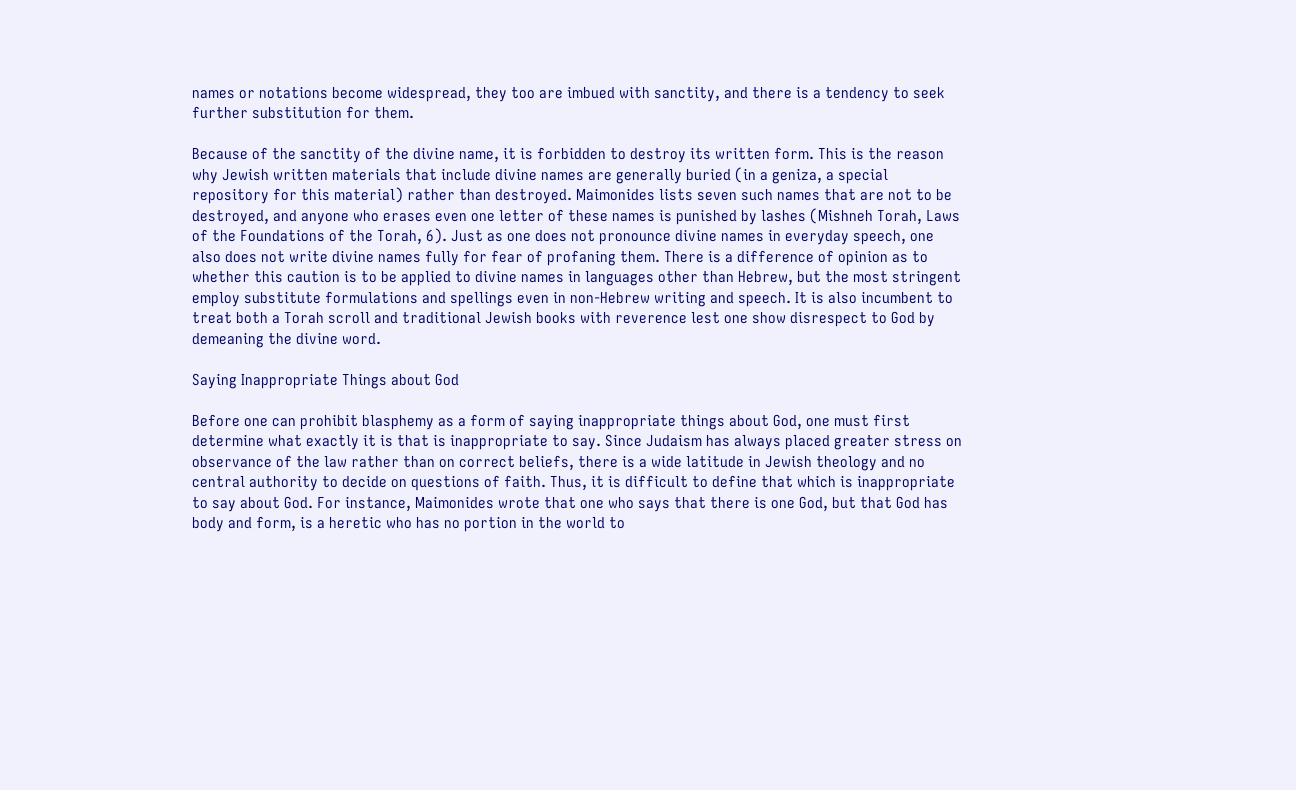names or notations become widespread, they too are imbued with sanctity, and there is a tendency to seek further substitution for them.

Because of the sanctity of the divine name, it is forbidden to destroy its written form. This is the reason why Jewish written materials that include divine names are generally buried (in a geniza, a special repository for this material) rather than destroyed. Maimonides lists seven such names that are not to be destroyed, and anyone who erases even one letter of these names is punished by lashes (Mishneh Torah, Laws of the Foundations of the Torah, 6). Just as one does not pronounce divine names in everyday speech, one also does not write divine names fully for fear of profaning them. There is a difference of opinion as to whether this caution is to be applied to divine names in languages other than Hebrew, but the most stringent employ substitute formulations and spellings even in non-Hebrew writing and speech. It is also incumbent to treat both a Torah scroll and traditional Jewish books with reverence lest one show disrespect to God by demeaning the divine word.

Saying Inappropriate Things about God

Before one can prohibit blasphemy as a form of saying inappropriate things about God, one must first determine what exactly it is that is inappropriate to say. Since Judaism has always placed greater stress on observance of the law rather than on correct beliefs, there is a wide latitude in Jewish theology and no central authority to decide on questions of faith. Thus, it is difficult to define that which is inappropriate to say about God. For instance, Maimonides wrote that one who says that there is one God, but that God has body and form, is a heretic who has no portion in the world to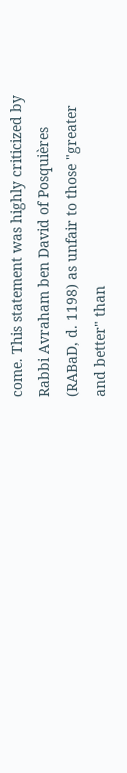come. This statement was highly criticized by Rabbi Avraham ben David of Posquières (RABaD, d. 1198) as unfair to those "greater and better" than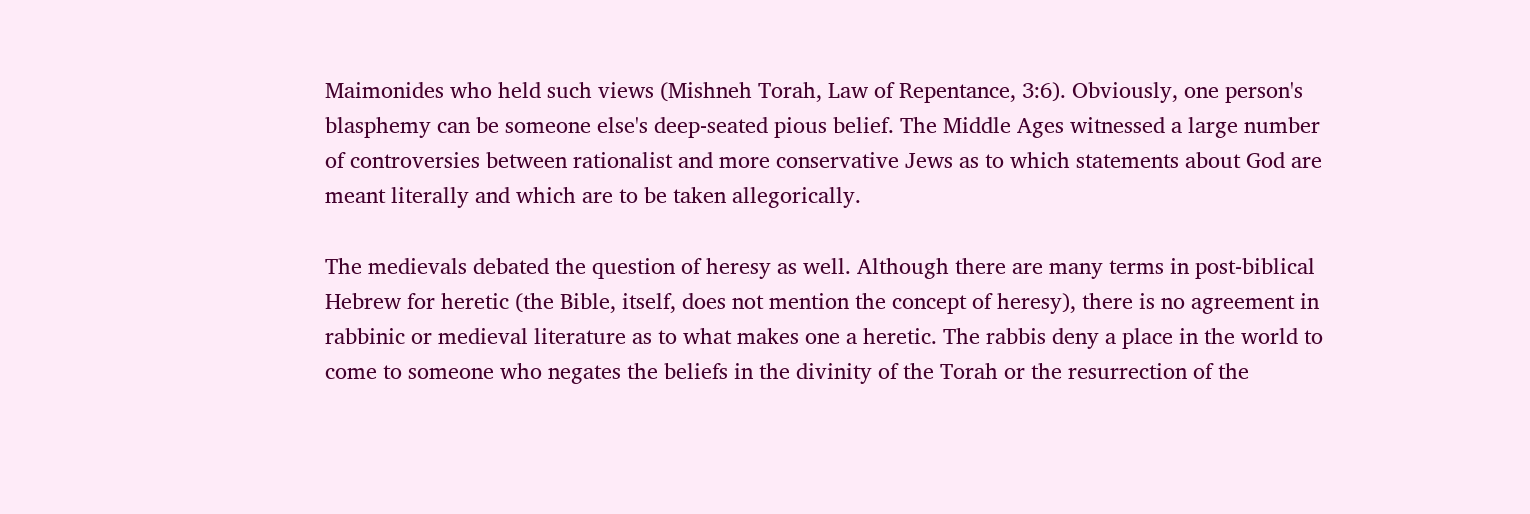Maimonides who held such views (Mishneh Torah, Law of Repentance, 3:6). Obviously, one person's blasphemy can be someone else's deep-seated pious belief. The Middle Ages witnessed a large number of controversies between rationalist and more conservative Jews as to which statements about God are meant literally and which are to be taken allegorically.

The medievals debated the question of heresy as well. Although there are many terms in post-biblical Hebrew for heretic (the Bible, itself, does not mention the concept of heresy), there is no agreement in rabbinic or medieval literature as to what makes one a heretic. The rabbis deny a place in the world to come to someone who negates the beliefs in the divinity of the Torah or the resurrection of the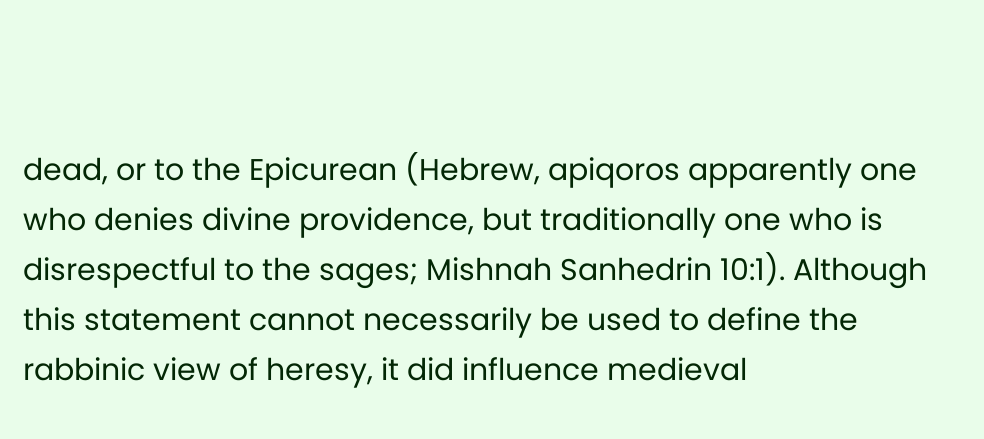dead, or to the Epicurean (Hebrew, apiqoros apparently one who denies divine providence, but traditionally one who is disrespectful to the sages; Mishnah Sanhedrin 10:1). Although this statement cannot necessarily be used to define the rabbinic view of heresy, it did influence medieval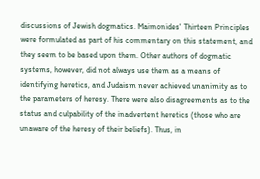discussions of Jewish dogmatics. Maimonides' Thirteen Principles were formulated as part of his commentary on this statement, and they seem to be based upon them. Other authors of dogmatic systems, however, did not always use them as a means of identifying heretics, and Judaism never achieved unanimity as to the parameters of heresy. There were also disagreements as to the status and culpability of the inadvertent heretics (those who are unaware of the heresy of their beliefs). Thus, in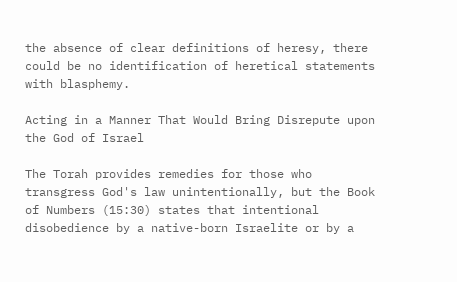the absence of clear definitions of heresy, there could be no identification of heretical statements with blasphemy.

Acting in a Manner That Would Bring Disrepute upon the God of Israel

The Torah provides remedies for those who transgress God's law unintentionally, but the Book of Numbers (15:30) states that intentional disobedience by a native-born Israelite or by a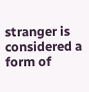stranger is considered a form of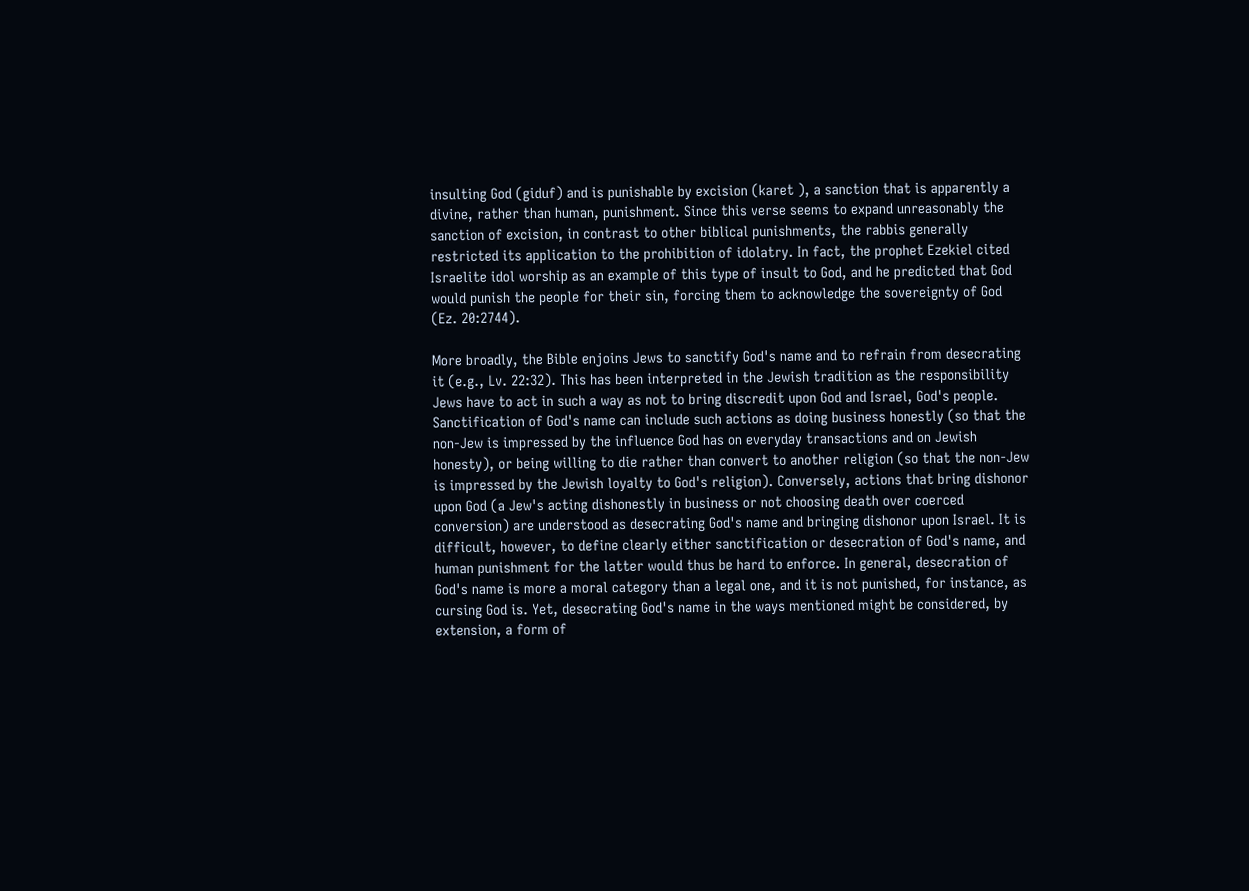insulting God (giduf) and is punishable by excision (karet ), a sanction that is apparently a divine, rather than human, punishment. Since this verse seems to expand unreasonably the sanction of excision, in contrast to other biblical punishments, the rabbis generally restricted its application to the prohibition of idolatry. In fact, the prophet Ezekiel cited Israelite idol worship as an example of this type of insult to God, and he predicted that God would punish the people for their sin, forcing them to acknowledge the sovereignty of God (Ez. 20:2744).

More broadly, the Bible enjoins Jews to sanctify God's name and to refrain from desecrating it (e.g., Lv. 22:32). This has been interpreted in the Jewish tradition as the responsibility Jews have to act in such a way as not to bring discredit upon God and Israel, God's people. Sanctification of God's name can include such actions as doing business honestly (so that the non-Jew is impressed by the influence God has on everyday transactions and on Jewish honesty), or being willing to die rather than convert to another religion (so that the non-Jew is impressed by the Jewish loyalty to God's religion). Conversely, actions that bring dishonor upon God (a Jew's acting dishonestly in business or not choosing death over coerced conversion) are understood as desecrating God's name and bringing dishonor upon Israel. It is difficult, however, to define clearly either sanctification or desecration of God's name, and human punishment for the latter would thus be hard to enforce. In general, desecration of God's name is more a moral category than a legal one, and it is not punished, for instance, as cursing God is. Yet, desecrating God's name in the ways mentioned might be considered, by extension, a form of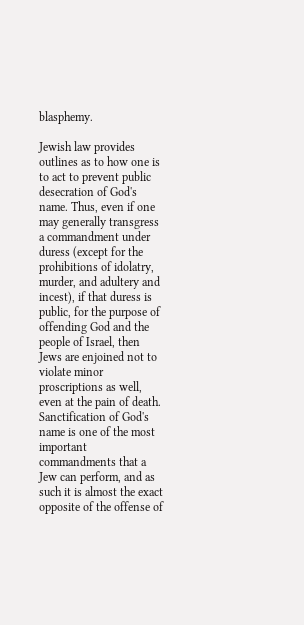blasphemy.

Jewish law provides outlines as to how one is to act to prevent public desecration of God's name. Thus, even if one may generally transgress a commandment under duress (except for the prohibitions of idolatry, murder, and adultery and incest), if that duress is public, for the purpose of offending God and the people of Israel, then Jews are enjoined not to violate minor proscriptions as well, even at the pain of death. Sanctification of God's name is one of the most important commandments that a Jew can perform, and as such it is almost the exact opposite of the offense of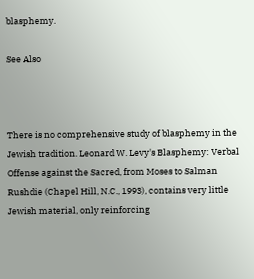blasphemy.

See Also



There is no comprehensive study of blasphemy in the Jewish tradition. Leonard W. Levy's Blasphemy: Verbal Offense against the Sacred, from Moses to Salman Rushdie (Chapel Hill, N.C., 1993), contains very little Jewish material, only reinforcing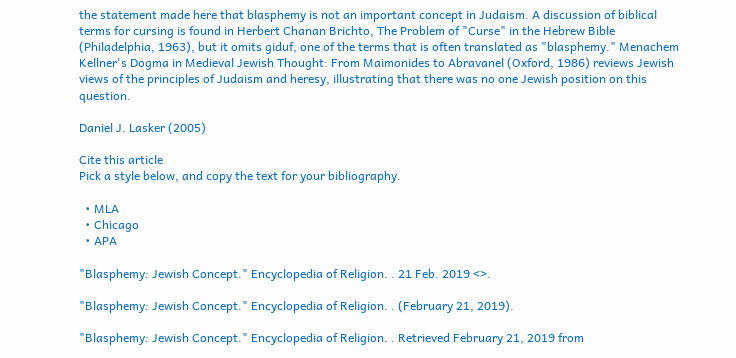the statement made here that blasphemy is not an important concept in Judaism. A discussion of biblical terms for cursing is found in Herbert Chanan Brichto, The Problem of "Curse" in the Hebrew Bible (Philadelphia, 1963), but it omits giduf, one of the terms that is often translated as "blasphemy." Menachem Kellner's Dogma in Medieval Jewish Thought: From Maimonides to Abravanel (Oxford, 1986) reviews Jewish views of the principles of Judaism and heresy, illustrating that there was no one Jewish position on this question.

Daniel J. Lasker (2005)

Cite this article
Pick a style below, and copy the text for your bibliography.

  • MLA
  • Chicago
  • APA

"Blasphemy: Jewish Concept." Encyclopedia of Religion. . 21 Feb. 2019 <>.

"Blasphemy: Jewish Concept." Encyclopedia of Religion. . (February 21, 2019).

"Blasphemy: Jewish Concept." Encyclopedia of Religion. . Retrieved February 21, 2019 from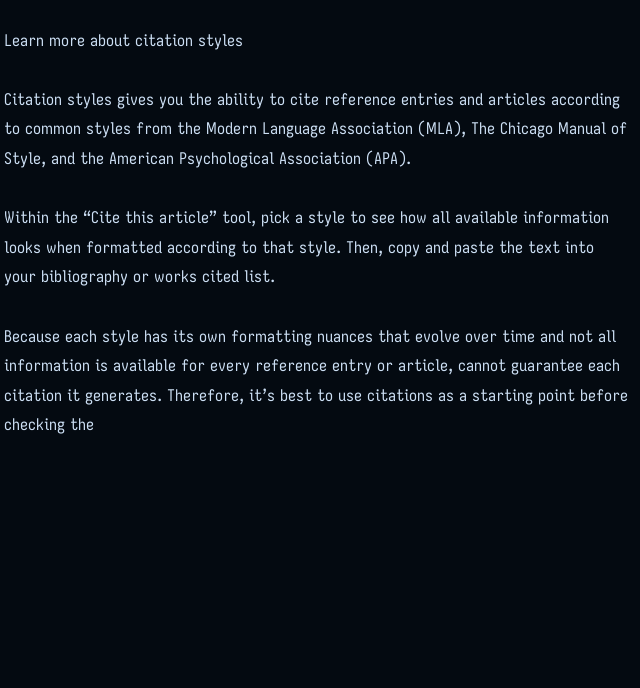Learn more about citation styles

Citation styles gives you the ability to cite reference entries and articles according to common styles from the Modern Language Association (MLA), The Chicago Manual of Style, and the American Psychological Association (APA).

Within the “Cite this article” tool, pick a style to see how all available information looks when formatted according to that style. Then, copy and paste the text into your bibliography or works cited list.

Because each style has its own formatting nuances that evolve over time and not all information is available for every reference entry or article, cannot guarantee each citation it generates. Therefore, it’s best to use citations as a starting point before checking the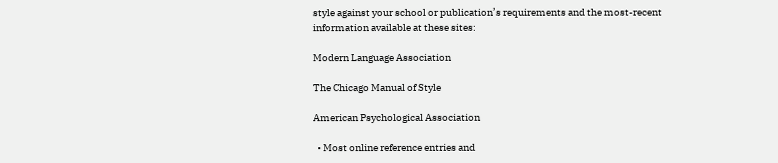style against your school or publication’s requirements and the most-recent information available at these sites:

Modern Language Association

The Chicago Manual of Style

American Psychological Association

  • Most online reference entries and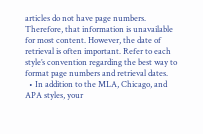articles do not have page numbers. Therefore, that information is unavailable for most content. However, the date of retrieval is often important. Refer to each style’s convention regarding the best way to format page numbers and retrieval dates.
  • In addition to the MLA, Chicago, and APA styles, your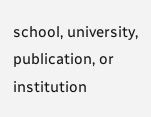school, university, publication, or institution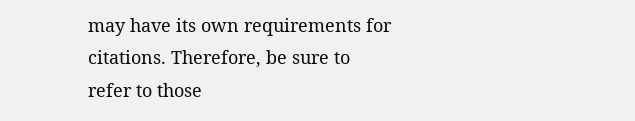may have its own requirements for citations. Therefore, be sure to refer to those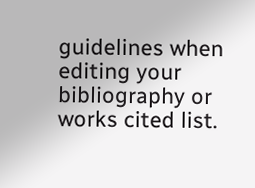guidelines when editing your bibliography or works cited list.